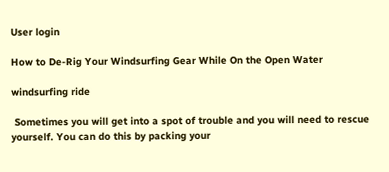User login

How to De-Rig Your Windsurfing Gear While On the Open Water

windsurfing ride

 Sometimes you will get into a spot of trouble and you will need to rescue yourself. You can do this by packing your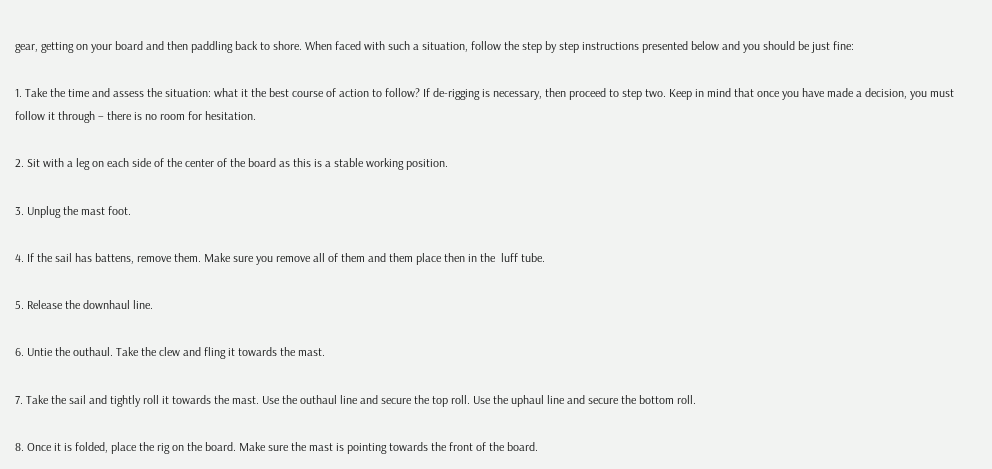gear, getting on your board and then paddling back to shore. When faced with such a situation, follow the step by step instructions presented below and you should be just fine:

1. Take the time and assess the situation: what it the best course of action to follow? If de-rigging is necessary, then proceed to step two. Keep in mind that once you have made a decision, you must follow it through – there is no room for hesitation.

2. Sit with a leg on each side of the center of the board as this is a stable working position.

3. Unplug the mast foot.

4. If the sail has battens, remove them. Make sure you remove all of them and them place then in the  luff tube.

5. Release the downhaul line.

6. Untie the outhaul. Take the clew and fling it towards the mast.

7. Take the sail and tightly roll it towards the mast. Use the outhaul line and secure the top roll. Use the uphaul line and secure the bottom roll.

8. Once it is folded, place the rig on the board. Make sure the mast is pointing towards the front of the board.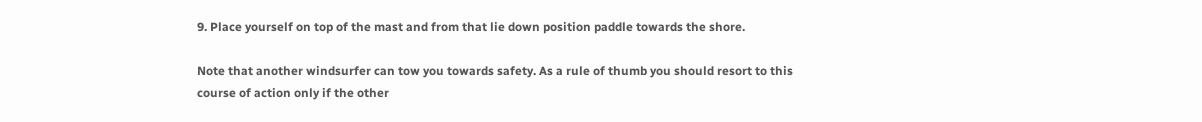9. Place yourself on top of the mast and from that lie down position paddle towards the shore.

Note that another windsurfer can tow you towards safety. As a rule of thumb you should resort to this course of action only if the other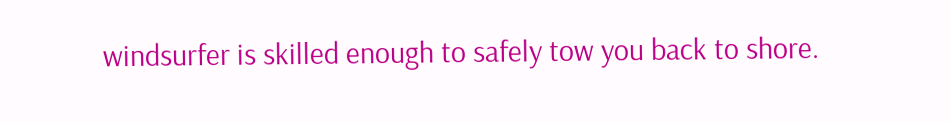windsurfer is skilled enough to safely tow you back to shore.